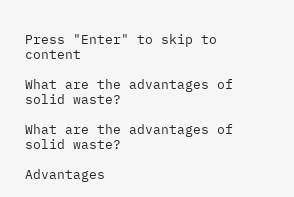Press "Enter" to skip to content

What are the advantages of solid waste?

What are the advantages of solid waste?

Advantages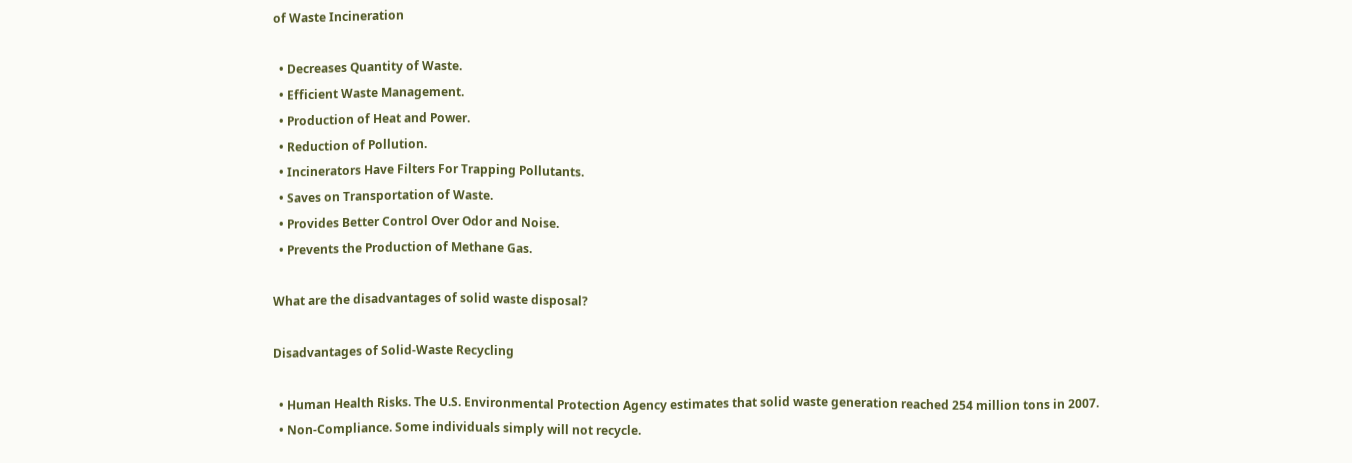of Waste Incineration

  • Decreases Quantity of Waste.
  • Efficient Waste Management.
  • Production of Heat and Power.
  • Reduction of Pollution.
  • Incinerators Have Filters For Trapping Pollutants.
  • Saves on Transportation of Waste.
  • Provides Better Control Over Odor and Noise.
  • Prevents the Production of Methane Gas.

What are the disadvantages of solid waste disposal?

Disadvantages of Solid-Waste Recycling

  • Human Health Risks. The U.S. Environmental Protection Agency estimates that solid waste generation reached 254 million tons in 2007.
  • Non-Compliance. Some individuals simply will not recycle.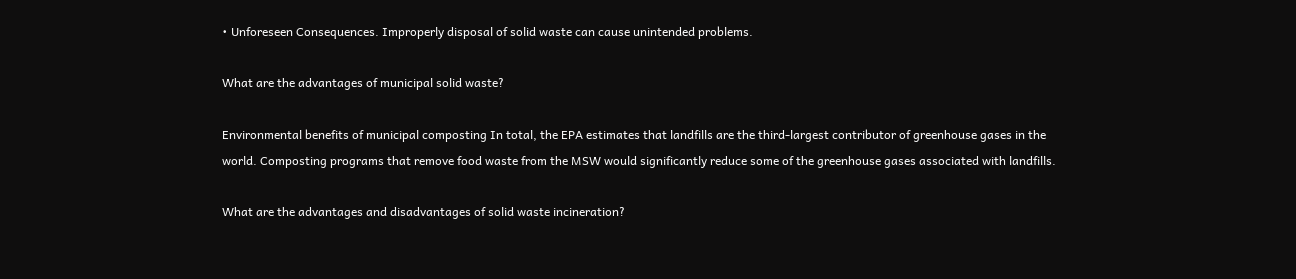• Unforeseen Consequences. Improperly disposal of solid waste can cause unintended problems.

What are the advantages of municipal solid waste?

Environmental benefits of municipal composting In total, the EPA estimates that landfills are the third-largest contributor of greenhouse gases in the world. Composting programs that remove food waste from the MSW would significantly reduce some of the greenhouse gases associated with landfills.

What are the advantages and disadvantages of solid waste incineration?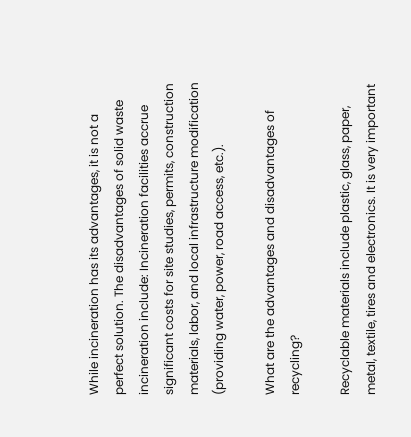While incineration has its advantages, it is not a perfect solution. The disadvantages of solid waste incineration include: Incineration facilities accrue significant costs for site studies, permits, construction materials, labor, and local infrastructure modification (providing water, power, road access, etc.).

What are the advantages and disadvantages of recycling?

Recyclable materials include plastic, glass, paper, metal, textile, tires and electronics. It is very important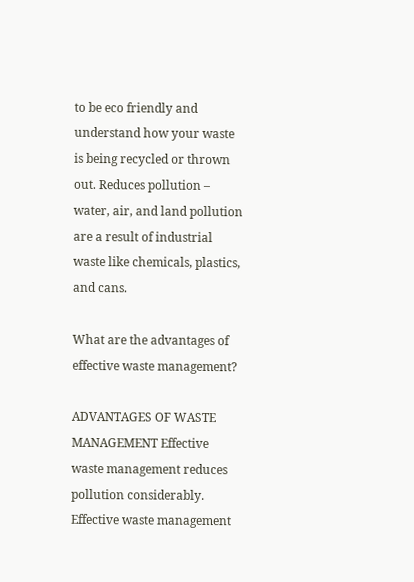to be eco friendly and understand how your waste is being recycled or thrown out. Reduces pollution – water, air, and land pollution are a result of industrial waste like chemicals, plastics, and cans.

What are the advantages of effective waste management?

ADVANTAGES OF WASTE MANAGEMENT Effective waste management reduces pollution considerably. Effective waste management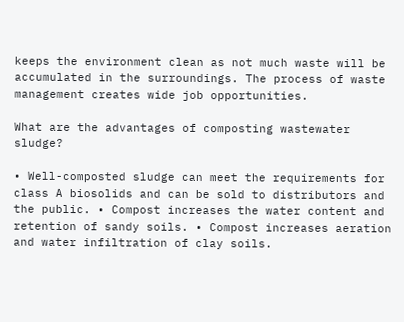keeps the environment clean as not much waste will be accumulated in the surroundings. The process of waste management creates wide job opportunities.

What are the advantages of composting wastewater sludge?

• Well-composted sludge can meet the requirements for class A biosolids and can be sold to distributors and the public. • Compost increases the water content and retention of sandy soils. • Compost increases aeration and water infiltration of clay soils.